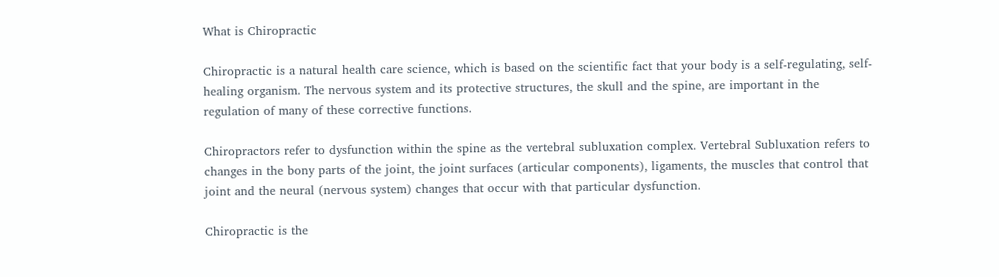What is Chiropractic

Chiropractic is a natural health care science, which is based on the scientific fact that your body is a self-regulating, self-healing organism. The nervous system and its protective structures, the skull and the spine, are important in the regulation of many of these corrective functions.

Chiropractors refer to dysfunction within the spine as the vertebral subluxation complex. Vertebral Subluxation refers to changes in the bony parts of the joint, the joint surfaces (articular components), ligaments, the muscles that control that joint and the neural (nervous system) changes that occur with that particular dysfunction.

Chiropractic is the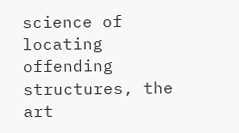science of locating offending structures, the art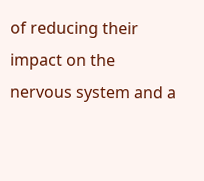of reducing their impact on the nervous system and a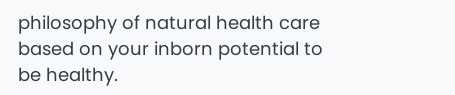philosophy of natural health care based on your inborn potential to be healthy.